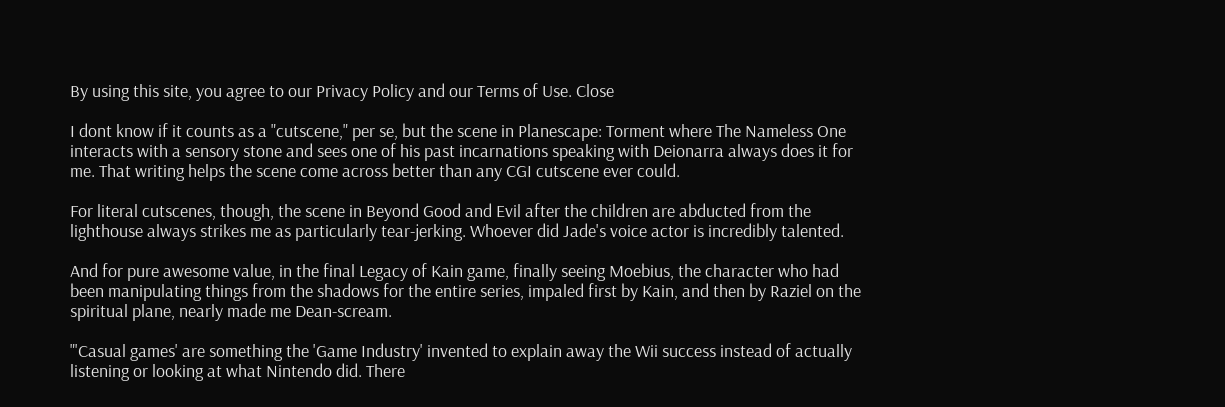By using this site, you agree to our Privacy Policy and our Terms of Use. Close

I dont know if it counts as a "cutscene," per se, but the scene in Planescape: Torment where The Nameless One interacts with a sensory stone and sees one of his past incarnations speaking with Deionarra always does it for me. That writing helps the scene come across better than any CGI cutscene ever could.

For literal cutscenes, though, the scene in Beyond Good and Evil after the children are abducted from the lighthouse always strikes me as particularly tear-jerking. Whoever did Jade's voice actor is incredibly talented.

And for pure awesome value, in the final Legacy of Kain game, finally seeing Moebius, the character who had been manipulating things from the shadows for the entire series, impaled first by Kain, and then by Raziel on the spiritual plane, nearly made me Dean-scream.

"'Casual games' are something the 'Game Industry' invented to explain away the Wii success instead of actually listening or looking at what Nintendo did. There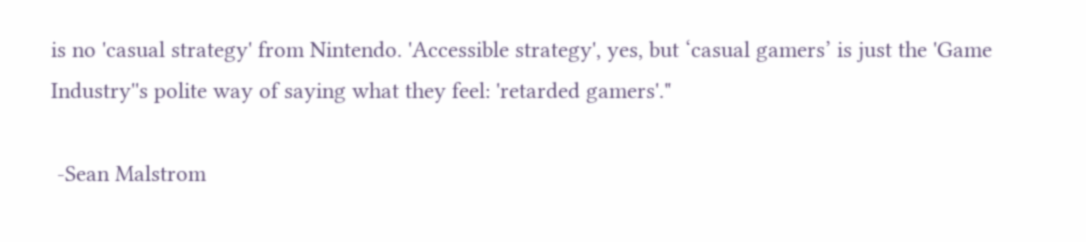is no 'casual strategy' from Nintendo. 'Accessible strategy', yes, but ‘casual gamers’ is just the 'Game Industry''s polite way of saying what they feel: 'retarded gamers'."

 -Sean Malstrom